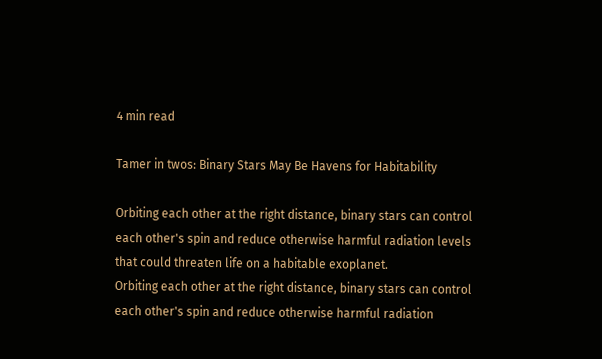4 min read

Tamer in twos: Binary Stars May Be Havens for Habitability

Orbiting each other at the right distance, binary stars can control each other's spin and reduce otherwise harmful radiation levels that could threaten life on a habitable exoplanet.
Orbiting each other at the right distance, binary stars can control each other's spin and reduce otherwise harmful radiation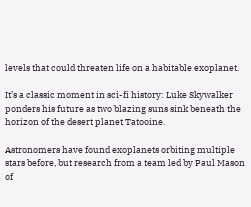levels that could threaten life on a habitable exoplanet.

It’s a classic moment in sci-fi history: Luke Skywalker ponders his future as two blazing suns sink beneath the horizon of the desert planet Tatooine.

Astronomers have found exoplanets orbiting multiple stars before, but research from a team led by Paul Mason of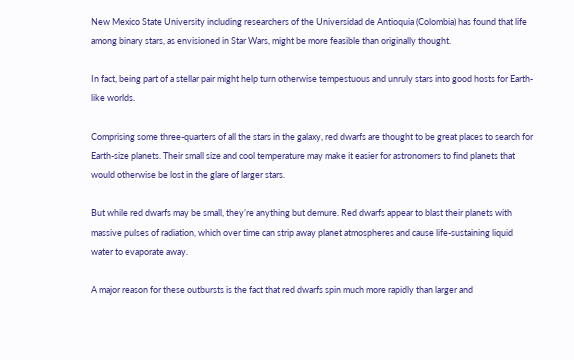New Mexico State University including researchers of the Universidad de Antioquia (Colombia) has found that life among binary stars, as envisioned in Star Wars, might be more feasible than originally thought.

In fact, being part of a stellar pair might help turn otherwise tempestuous and unruly stars into good hosts for Earth-like worlds.

Comprising some three-quarters of all the stars in the galaxy, red dwarfs are thought to be great places to search for Earth-size planets. Their small size and cool temperature may make it easier for astronomers to find planets that would otherwise be lost in the glare of larger stars.

But while red dwarfs may be small, they’re anything but demure. Red dwarfs appear to blast their planets with massive pulses of radiation, which over time can strip away planet atmospheres and cause life-sustaining liquid water to evaporate away.

A major reason for these outbursts is the fact that red dwarfs spin much more rapidly than larger and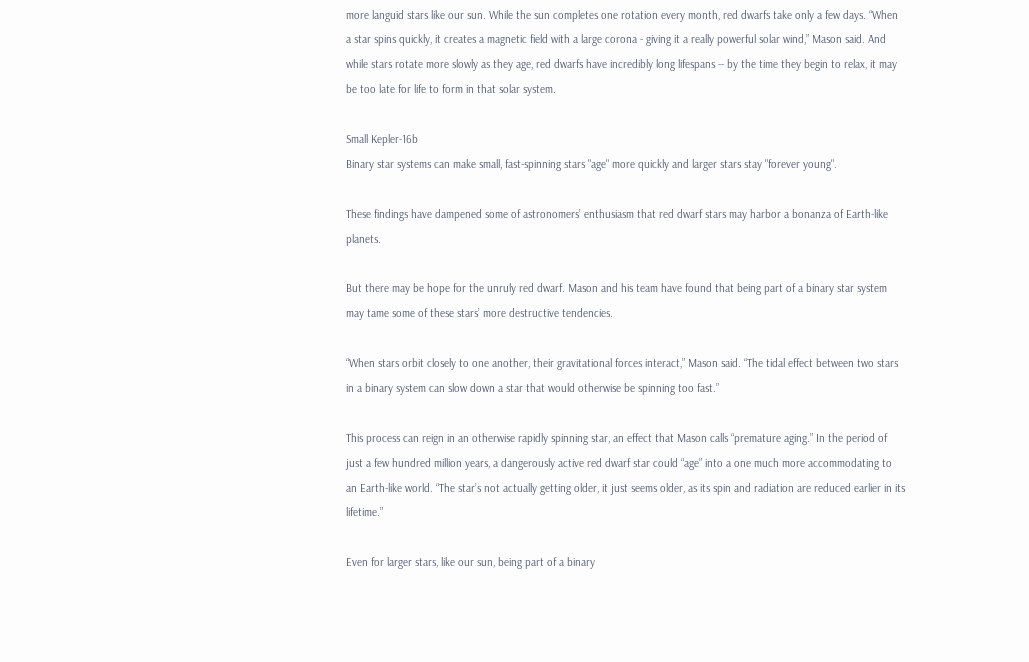more languid stars like our sun. While the sun completes one rotation every month, red dwarfs take only a few days. “When a star spins quickly, it creates a magnetic field with a large corona - giving it a really powerful solar wind,” Mason said. And while stars rotate more slowly as they age, red dwarfs have incredibly long lifespans -- by the time they begin to relax, it may be too late for life to form in that solar system.

Small Kepler-16b
Binary star systems can make small, fast-spinning stars "age" more quickly and larger stars stay "forever young".

These findings have dampened some of astronomers’ enthusiasm that red dwarf stars may harbor a bonanza of Earth-like planets.

But there may be hope for the unruly red dwarf. Mason and his team have found that being part of a binary star system may tame some of these stars’ more destructive tendencies.

“When stars orbit closely to one another, their gravitational forces interact,” Mason said. “The tidal effect between two stars in a binary system can slow down a star that would otherwise be spinning too fast.”

This process can reign in an otherwise rapidly spinning star, an effect that Mason calls “premature aging.” In the period of just a few hundred million years, a dangerously active red dwarf star could “age” into a one much more accommodating to an Earth-like world. “The star’s not actually getting older, it just seems older, as its spin and radiation are reduced earlier in its lifetime.”

Even for larger stars, like our sun, being part of a binary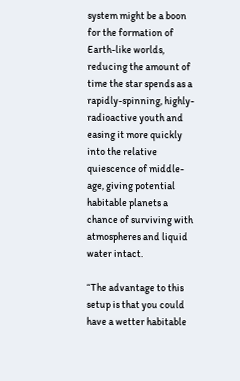system might be a boon for the formation of Earth-like worlds, reducing the amount of time the star spends as a rapidly-spinning, highly-radioactive youth and easing it more quickly into the relative quiescence of middle-age, giving potential habitable planets a chance of surviving with atmospheres and liquid water intact.

“The advantage to this setup is that you could have a wetter habitable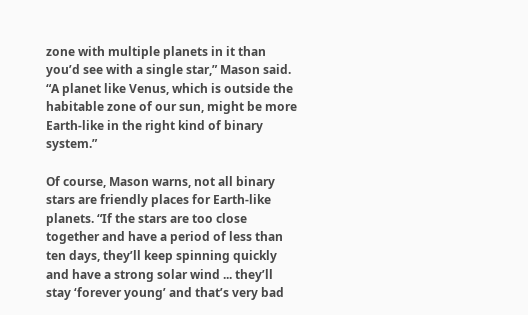zone with multiple planets in it than you’d see with a single star,” Mason said. “A planet like Venus, which is outside the habitable zone of our sun, might be more Earth-like in the right kind of binary system.”

Of course, Mason warns, not all binary stars are friendly places for Earth-like planets. “If the stars are too close together and have a period of less than ten days, they’ll keep spinning quickly and have a strong solar wind ... they’ll stay ‘forever young’ and that’s very bad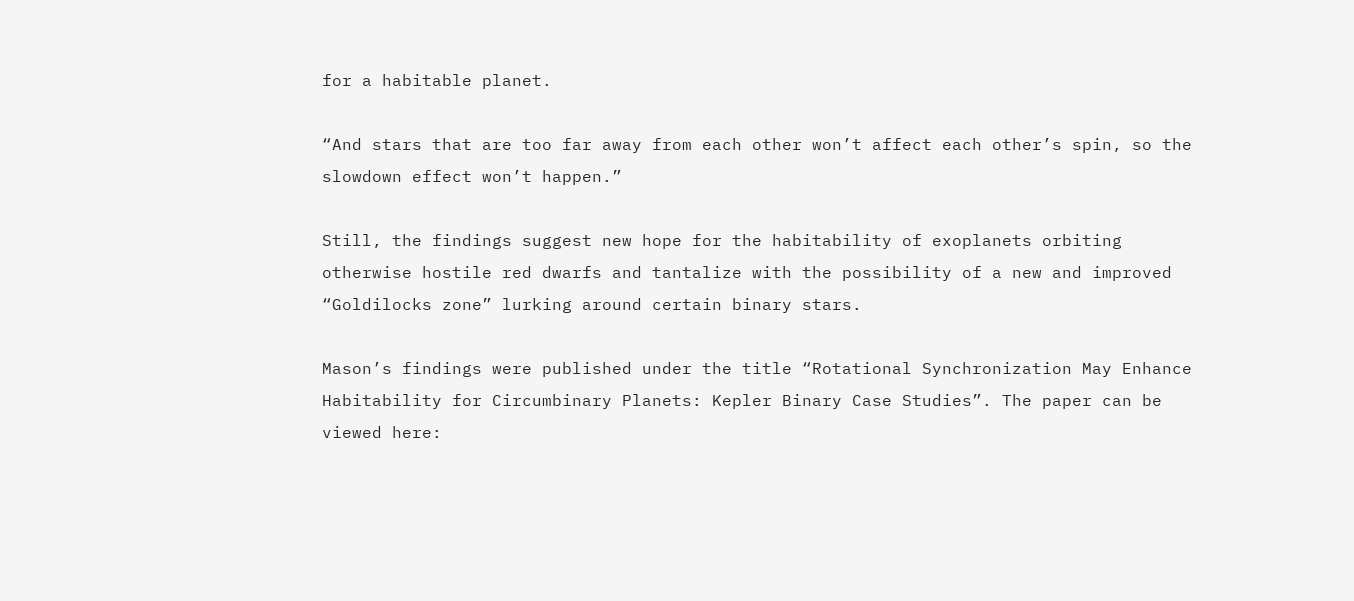for a habitable planet.

“And stars that are too far away from each other won’t affect each other’s spin, so the slowdown effect won’t happen.”

Still, the findings suggest new hope for the habitability of exoplanets orbiting otherwise hostile red dwarfs and tantalize with the possibility of a new and improved “Goldilocks zone” lurking around certain binary stars.

Mason’s findings were published under the title “Rotational Synchronization May Enhance Habitability for Circumbinary Planets: Kepler Binary Case Studies”. The paper can be viewed here: